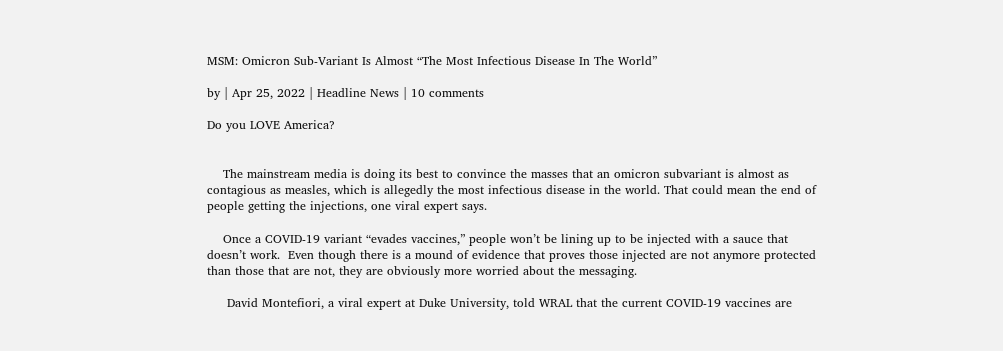MSM: Omicron Sub-Variant Is Almost “The Most Infectious Disease In The World”

by | Apr 25, 2022 | Headline News | 10 comments

Do you LOVE America?


    The mainstream media is doing its best to convince the masses that an omicron subvariant is almost as contagious as measles, which is allegedly the most infectious disease in the world. That could mean the end of people getting the injections, one viral expert says.

    Once a COVID-19 variant “evades vaccines,” people won’t be lining up to be injected with a sauce that doesn’t work.  Even though there is a mound of evidence that proves those injected are not anymore protected than those that are not, they are obviously more worried about the messaging.

     David Montefiori, a viral expert at Duke University, told WRAL that the current COVID-19 vaccines are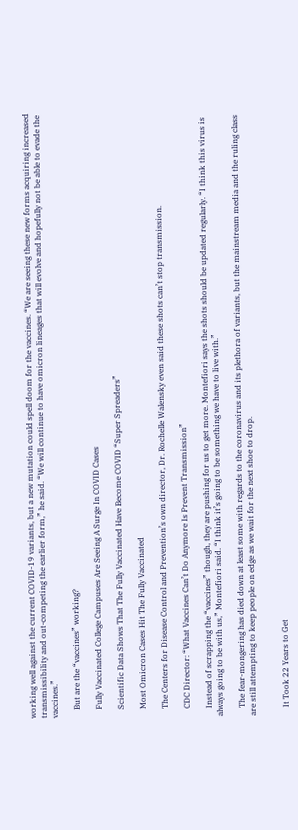working well against the current COVID-19 variants, but a new mutation could spell doom for the vaccines. “We are seeing these new forms acquiring increased transmissibility and out-competing the earlier form,” he said. “We will continue to have omicron lineages that will evolve and hopefully not be able to evade the vaccines.”

    But are the “vaccines” working?

    Fully Vaccinated College Campuses Are Seeing A Surge In COVID Cases

    Scientific Data Shows That The Fully Vaccinated Have Become COVID “Super Spreaders”

    Most Omicron Cases Hit The Fully Vaccinated

    The Centers for Disease Control and Prevention’s own director, Dr. Rochelle Walensky even said these shots can’t stop transmission.

    CDC Director: “What Vaccines Can’t Do Anymore Is Prevent Transmission”

    Instead of scrapping the “vaccines” though, they are pushing for us to get more. Montefiori says the shots should be updated regularly. “I think this virus is always going to be with us,” Montefiori said. “I think it’s going to be something we have to live with.”

    The fear-mongering has died down at least some with regards to the coronavirus and its plethora of variants, but the mainstream media and the ruling class are still attempting to keep people on edge as we wait for the next shoe to drop.


    It Took 22 Years to Get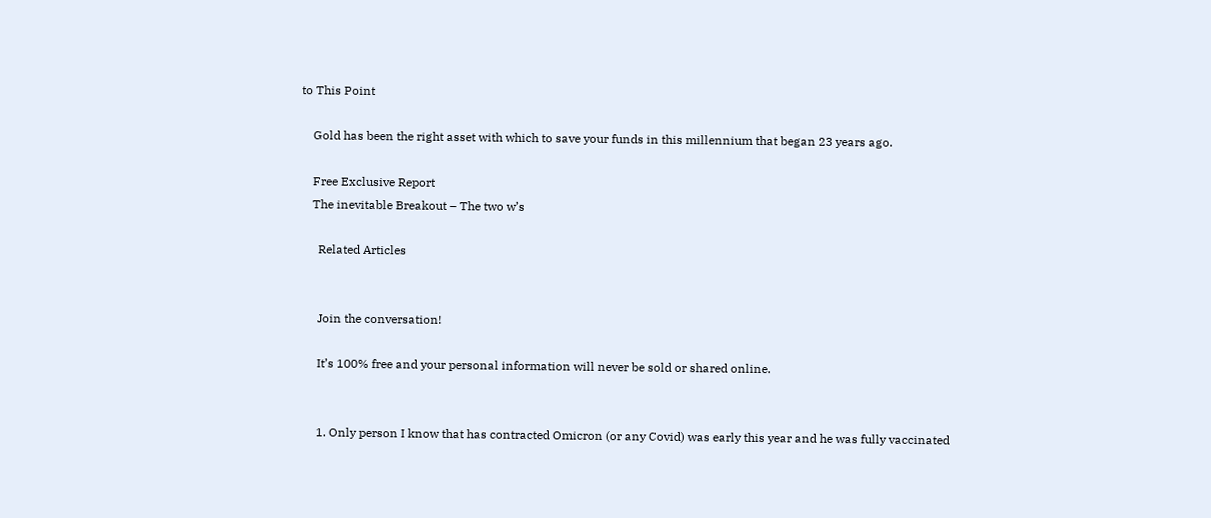to This Point

    Gold has been the right asset with which to save your funds in this millennium that began 23 years ago.

    Free Exclusive Report
    The inevitable Breakout – The two w’s

      Related Articles


      Join the conversation!

      It’s 100% free and your personal information will never be sold or shared online.


      1. Only person I know that has contracted Omicron (or any Covid) was early this year and he was fully vaccinated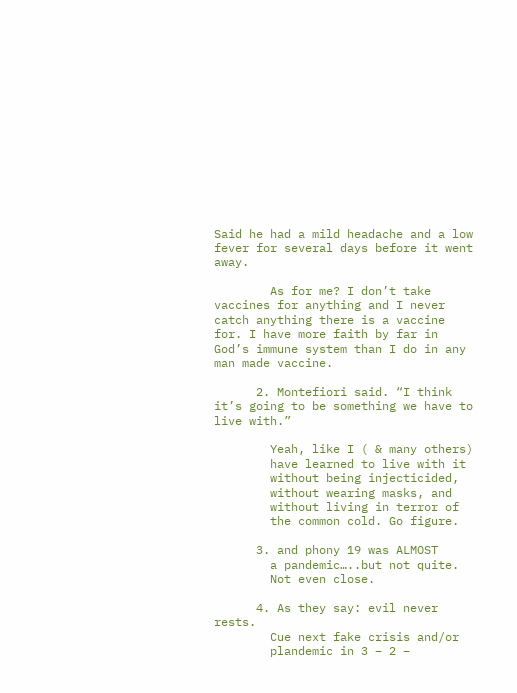Said he had a mild headache and a low fever for several days before it went away.

        As for me? I don’t take vaccines for anything and I never catch anything there is a vaccine for. I have more faith by far in God’s immune system than I do in any man made vaccine.

      2. Montefiori said. “I think it’s going to be something we have to live with.”

        Yeah, like I ( & many others)
        have learned to live with it
        without being injecticided,
        without wearing masks, and
        without living in terror of
        the common cold. Go figure.

      3. and phony 19 was ALMOST
        a pandemic…..but not quite.
        Not even close.

      4. As they say: evil never rests.
        Cue next fake crisis and/or
        plandemic in 3 – 2 –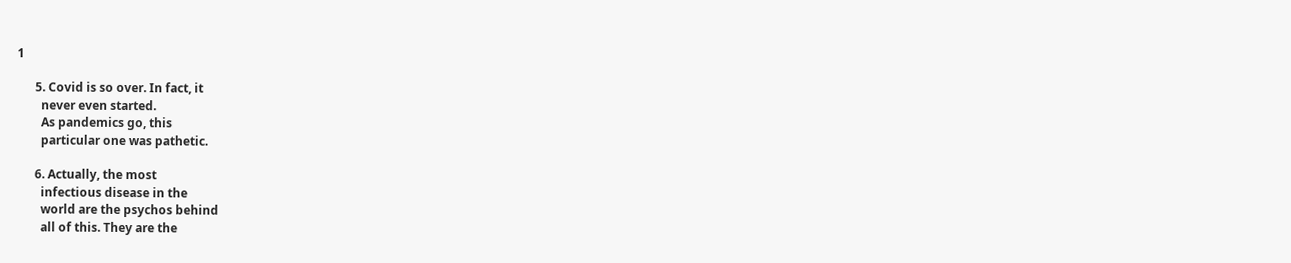1

      5. Covid is so over. In fact, it
        never even started.
        As pandemics go, this
        particular one was pathetic.

      6. Actually, the most
        infectious disease in the
        world are the psychos behind
        all of this. They are the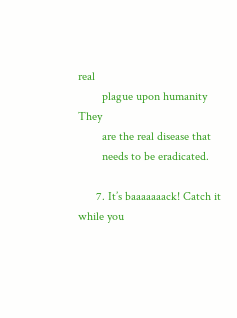real
        plague upon humanity They
        are the real disease that
        needs to be eradicated.

      7. It’s baaaaaaack! Catch it while you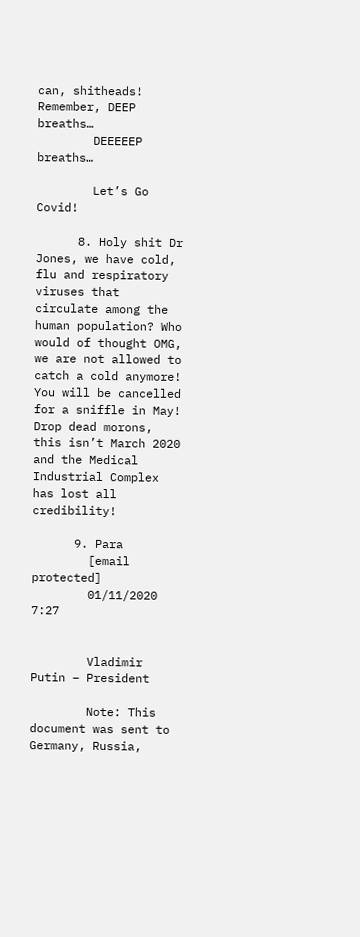can, shitheads! Remember, DEEP breaths…
        DEEEEEP breaths…

        Let’s Go Covid!

      8. Holy shit Dr Jones, we have cold, flu and respiratory viruses that circulate among the human population? Who would of thought OMG, we are not allowed to catch a cold anymore! You will be cancelled for a sniffle in May! Drop dead morons, this isn’t March 2020 and the Medical Industrial Complex has lost all credibility!

      9. Para
        [email protected]
        01/11/2020 7:27


        Vladimir Putin – President

        Note: This document was sent to Germany, Russia,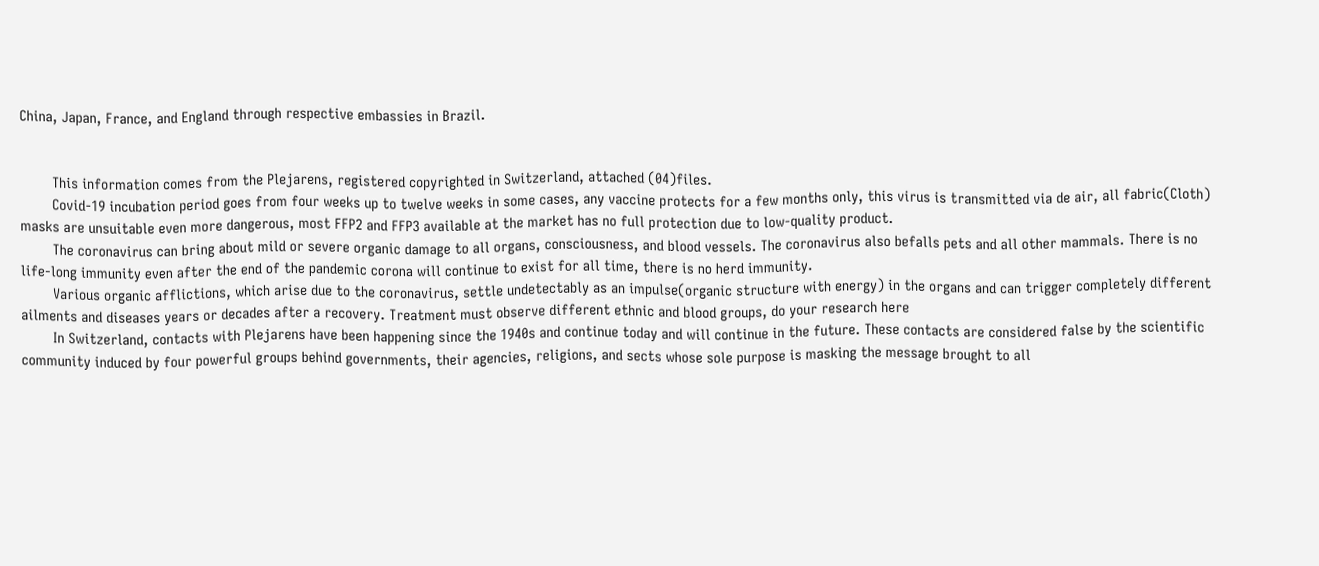China, Japan, France, and England through respective embassies in Brazil.


        This information comes from the Plejarens, registered copyrighted in Switzerland, attached (04)files.
        Covid-19 incubation period goes from four weeks up to twelve weeks in some cases, any vaccine protects for a few months only, this virus is transmitted via de air, all fabric(Cloth) masks are unsuitable even more dangerous, most FFP2 and FFP3 available at the market has no full protection due to low-quality product.
        The coronavirus can bring about mild or severe organic damage to all organs, consciousness, and blood vessels. The coronavirus also befalls pets and all other mammals. There is no life-long immunity even after the end of the pandemic corona will continue to exist for all time, there is no herd immunity.
        Various organic afflictions, which arise due to the coronavirus, settle undetectably as an impulse(organic structure with energy) in the organs and can trigger completely different ailments and diseases years or decades after a recovery. Treatment must observe different ethnic and blood groups, do your research here
        In Switzerland, contacts with Plejarens have been happening since the 1940s and continue today and will continue in the future. These contacts are considered false by the scientific community induced by four powerful groups behind governments, their agencies, religions, and sects whose sole purpose is masking the message brought to all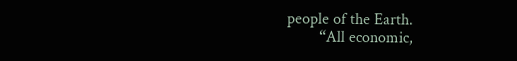people of the Earth.
        “All economic,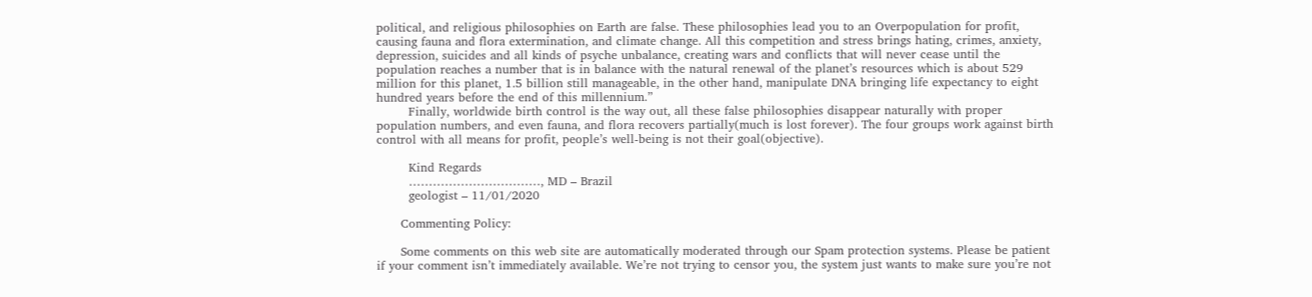political, and religious philosophies on Earth are false. These philosophies lead you to an Overpopulation for profit, causing fauna and flora extermination, and climate change. All this competition and stress brings hating, crimes, anxiety, depression, suicides and all kinds of psyche unbalance, creating wars and conflicts that will never cease until the population reaches a number that is in balance with the natural renewal of the planet’s resources which is about 529 million for this planet, 1.5 billion still manageable, in the other hand, manipulate DNA bringing life expectancy to eight hundred years before the end of this millennium.”
        Finally, worldwide birth control is the way out, all these false philosophies disappear naturally with proper population numbers, and even fauna, and flora recovers partially(much is lost forever). The four groups work against birth control with all means for profit, people’s well-being is not their goal(objective).

        Kind Regards
        ……………………………, MD – Brazil
        geologist – 11/01/2020

      Commenting Policy:

      Some comments on this web site are automatically moderated through our Spam protection systems. Please be patient if your comment isn’t immediately available. We’re not trying to censor you, the system just wants to make sure you’re not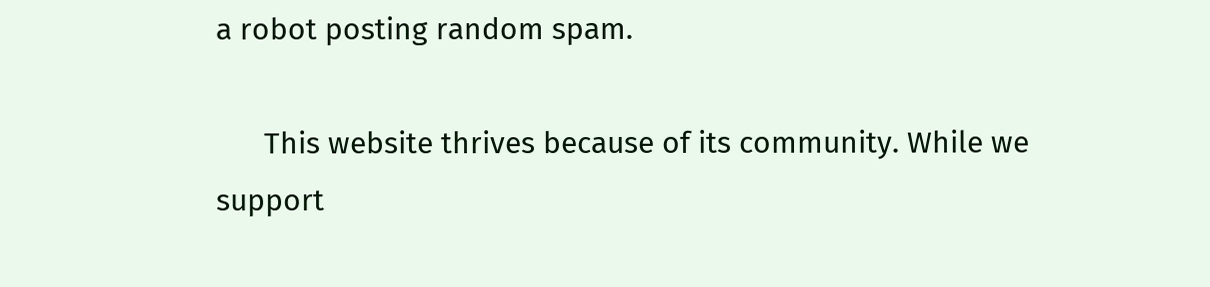a robot posting random spam.

      This website thrives because of its community. While we support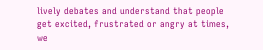lively debates and understand that people get excited, frustrated or angry at times, we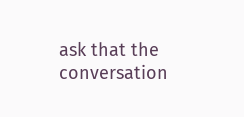ask that the conversation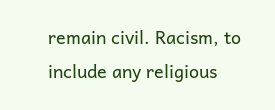remain civil. Racism, to include any religious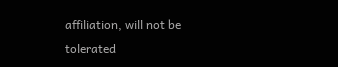affiliation, will not be tolerated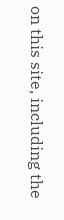on this site, including the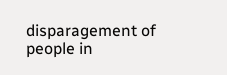disparagement of people in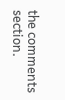the comments section.